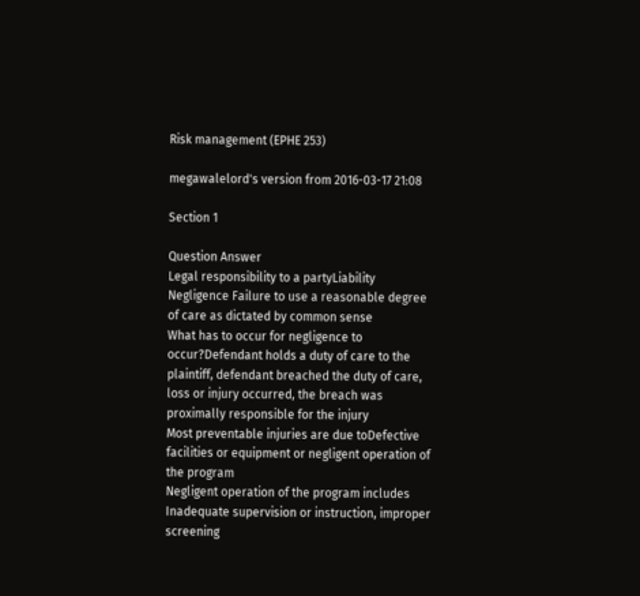Risk management (EPHE 253)

megawalelord's version from 2016-03-17 21:08

Section 1

Question Answer
Legal responsibility to a partyLiability
Negligence Failure to use a reasonable degree of care as dictated by common sense
What has to occur for negligence to occur?Defendant holds a duty of care to the plaintiff, defendant breached the duty of care, loss or injury occurred, the breach was proximally responsible for the injury
Most preventable injuries are due toDefective facilities or equipment or negligent operation of the program
Negligent operation of the program includes Inadequate supervision or instruction, improper screening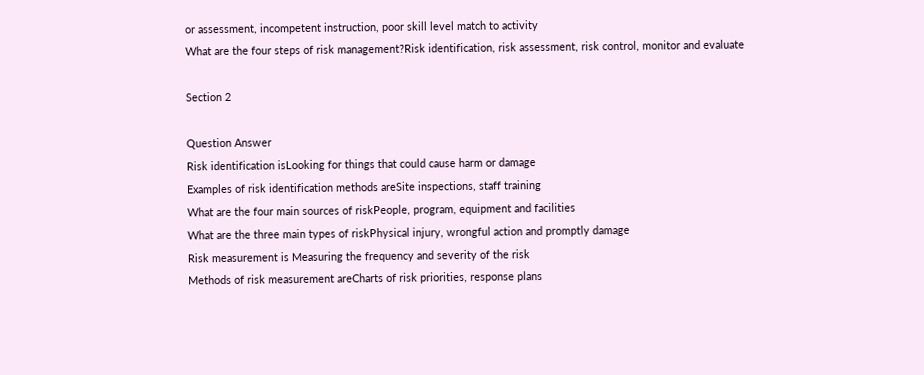or assessment, incompetent instruction, poor skill level match to activity
What are the four steps of risk management?Risk identification, risk assessment, risk control, monitor and evaluate

Section 2

Question Answer
Risk identification isLooking for things that could cause harm or damage
Examples of risk identification methods areSite inspections, staff training
What are the four main sources of riskPeople, program, equipment and facilities
What are the three main types of riskPhysical injury, wrongful action and promptly damage
Risk measurement is Measuring the frequency and severity of the risk
Methods of risk measurement areCharts of risk priorities, response plans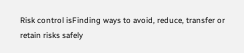Risk control isFinding ways to avoid, reduce, transfer or retain risks safely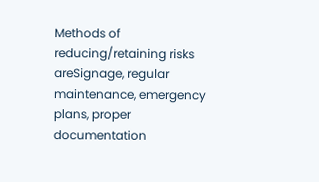Methods of reducing/retaining risks areSignage, regular maintenance, emergency plans, proper documentation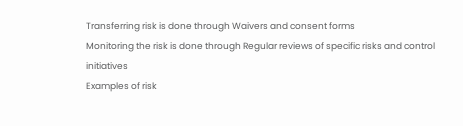Transferring risk is done through Waivers and consent forms
Monitoring the risk is done through Regular reviews of specific risks and control initiatives
Examples of risk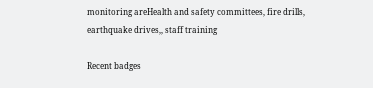monitoring areHealth and safety committees, fire drills, earthquake drives,, staff training

Recent badges